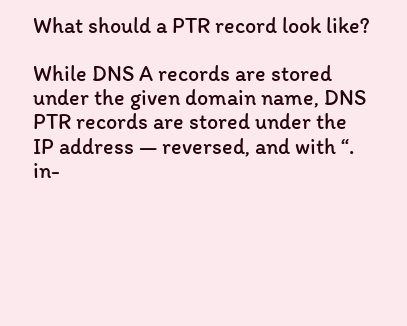What should a PTR record look like?

While DNS A records are stored under the given domain name, DNS PTR records are stored under the IP address — reversed, and with “. in-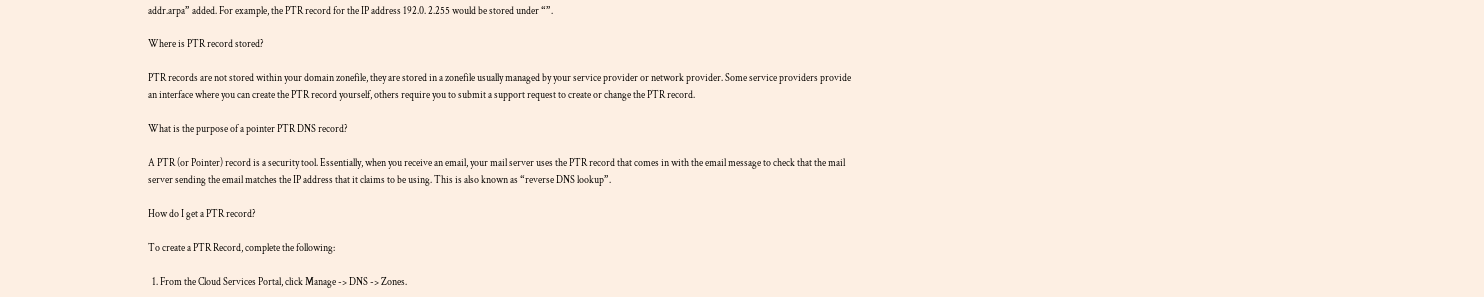addr.arpa” added. For example, the PTR record for the IP address 192.0. 2.255 would be stored under “”.

Where is PTR record stored?

PTR records are not stored within your domain zonefile, they are stored in a zonefile usually managed by your service provider or network provider. Some service providers provide an interface where you can create the PTR record yourself, others require you to submit a support request to create or change the PTR record.

What is the purpose of a pointer PTR DNS record?

A PTR (or Pointer) record is a security tool. Essentially, when you receive an email, your mail server uses the PTR record that comes in with the email message to check that the mail server sending the email matches the IP address that it claims to be using. This is also known as “reverse DNS lookup”.

How do I get a PTR record?

To create a PTR Record, complete the following:

  1. From the Cloud Services Portal, click Manage -> DNS -> Zones.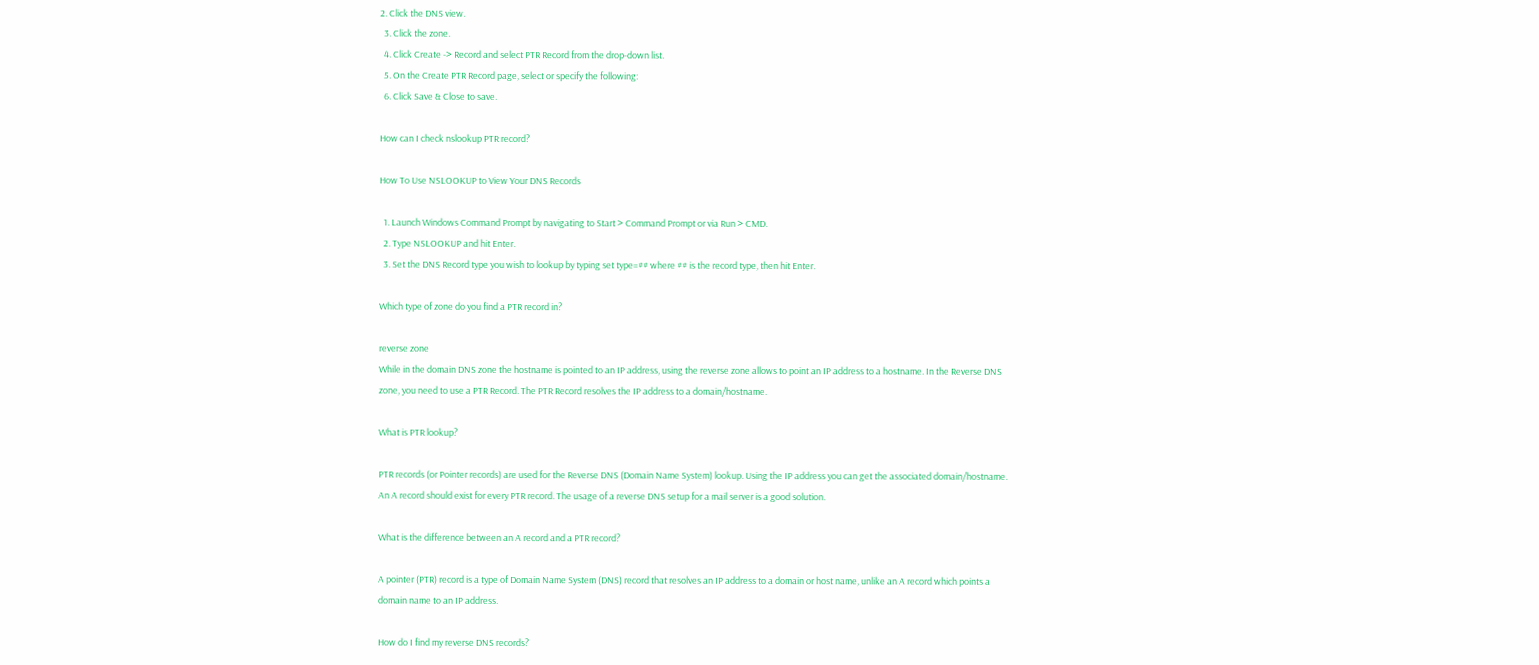2. Click the DNS view.
  3. Click the zone.
  4. Click Create -> Record and select PTR Record from the drop-down list.
  5. On the Create PTR Record page, select or specify the following:
  6. Click Save & Close to save.

How can I check nslookup PTR record?

How To Use NSLOOKUP to View Your DNS Records

  1. Launch Windows Command Prompt by navigating to Start > Command Prompt or via Run > CMD.
  2. Type NSLOOKUP and hit Enter.
  3. Set the DNS Record type you wish to lookup by typing set type=## where ## is the record type, then hit Enter.

Which type of zone do you find a PTR record in?

reverse zone
While in the domain DNS zone the hostname is pointed to an IP address, using the reverse zone allows to point an IP address to a hostname. In the Reverse DNS zone, you need to use a PTR Record. The PTR Record resolves the IP address to a domain/hostname.

What is PTR lookup?

PTR records (or Pointer records) are used for the Reverse DNS (Domain Name System) lookup. Using the IP address you can get the associated domain/hostname. An A record should exist for every PTR record. The usage of a reverse DNS setup for a mail server is a good solution.

What is the difference between an A record and a PTR record?

A pointer (PTR) record is a type of Domain Name System (DNS) record that resolves an IP address to a domain or host name, unlike an A record which points a domain name to an IP address.

How do I find my reverse DNS records?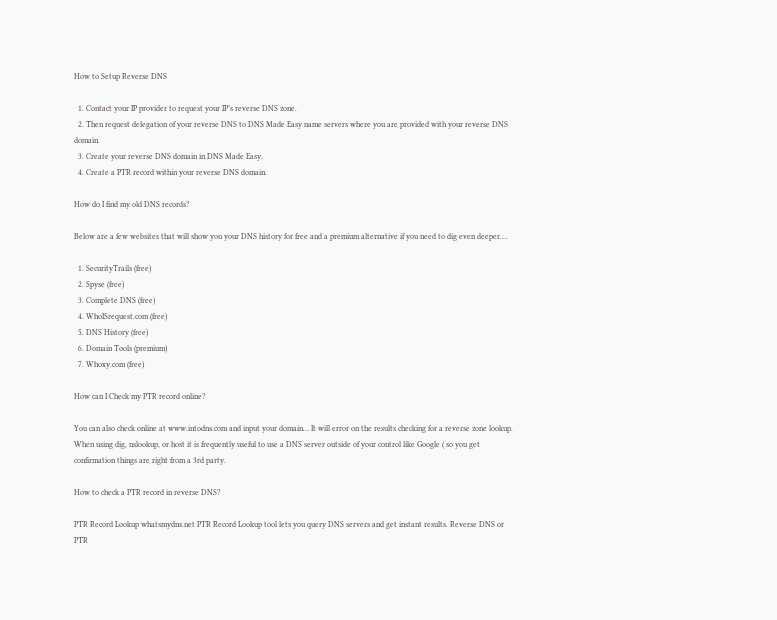How to Setup Reverse DNS

  1. Contact your IP provider to request your IP’s reverse DNS zone.
  2. Then request delegation of your reverse DNS to DNS Made Easy name servers where you are provided with your reverse DNS domain.
  3. Create your reverse DNS domain in DNS Made Easy.
  4. Create a PTR record within your reverse DNS domain.

How do I find my old DNS records?

Below are a few websites that will show you your DNS history for free and a premium alternative if you need to dig even deeper….

  1. SecurityTrails (free)
  2. Spyse (free)
  3. Complete DNS (free)
  4. WhoISrequest.com (free)
  5. DNS History (free)
  6. Domain Tools (premium)
  7. Whoxy.com (free)

How can I Check my PTR record online?

You can also check online at www.intodns.com and input your domain… It will error on the results checking for a reverse zone lookup. When using dig, nslookup, or host it is frequently useful to use a DNS server outside of your control like Google ( so you get confirmation things are right from a 3rd party.

How to check a PTR record in reverse DNS?

PTR Record Lookup whatsmydns.net PTR Record Lookup tool lets you query DNS servers and get instant results. Reverse DNS or PTR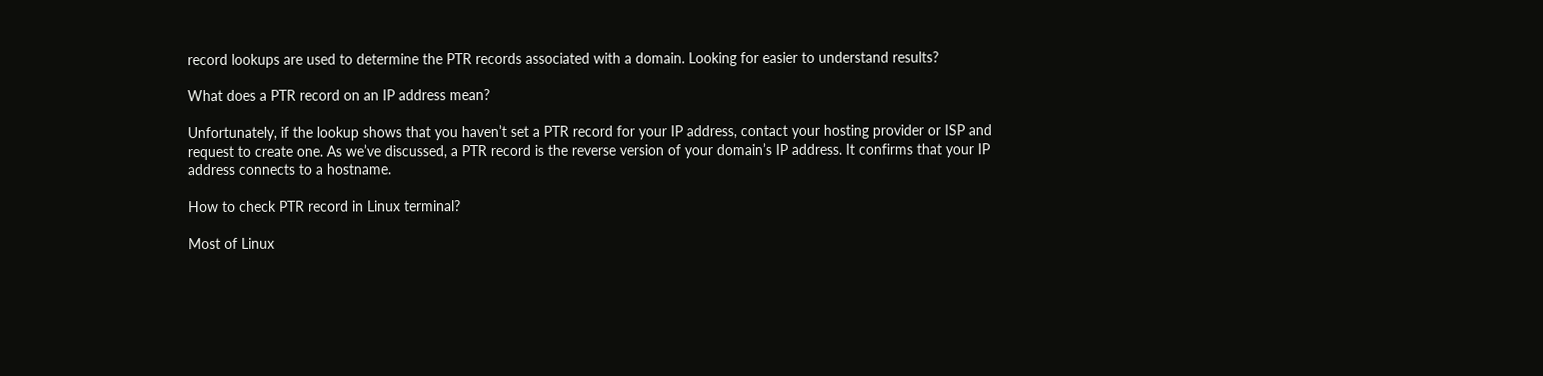record lookups are used to determine the PTR records associated with a domain. Looking for easier to understand results?

What does a PTR record on an IP address mean?

Unfortunately, if the lookup shows that you haven’t set a PTR record for your IP address, contact your hosting provider or ISP and request to create one. As we’ve discussed, a PTR record is the reverse version of your domain’s IP address. It confirms that your IP address connects to a hostname.

How to check PTR record in Linux terminal?

Most of Linux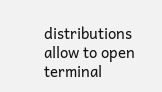distributions allow to open terminal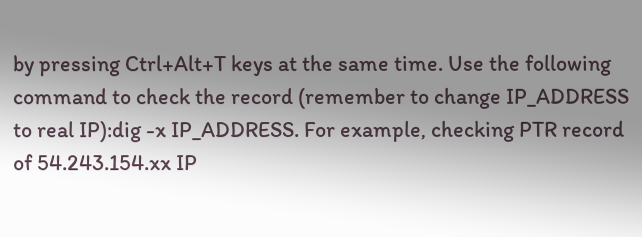by pressing Ctrl+Alt+T keys at the same time. Use the following command to check the record (remember to change IP_ADDRESS to real IP):dig -x IP_ADDRESS. For example, checking PTR record of 54.243.154.xx IP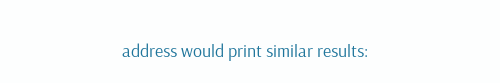address would print similar results: